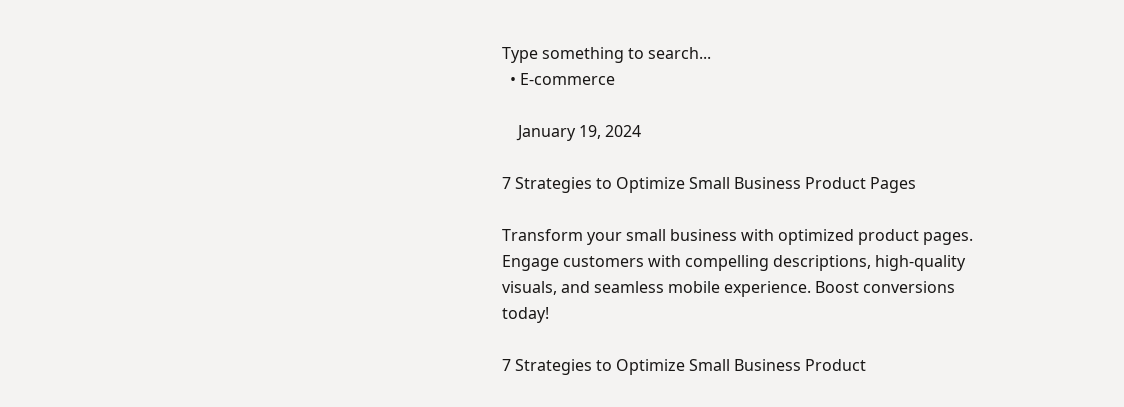Type something to search...
  • E-commerce

    January 19, 2024

7 Strategies to Optimize Small Business Product Pages

Transform your small business with optimized product pages. Engage customers with compelling descriptions, high-quality visuals, and seamless mobile experience. Boost conversions today!

7 Strategies to Optimize Small Business Product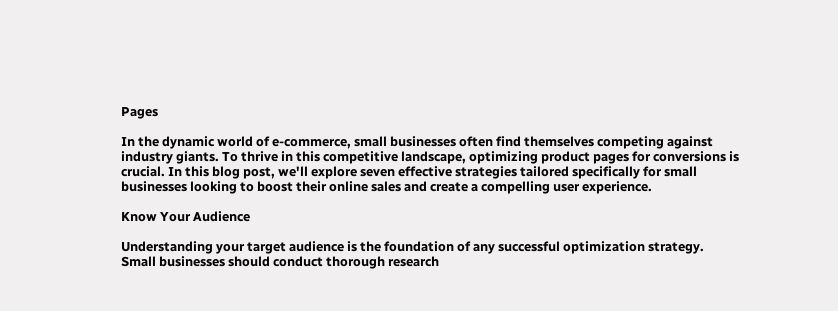Pages

In the dynamic world of e-commerce, small businesses often find themselves competing against industry giants. To thrive in this competitive landscape, optimizing product pages for conversions is crucial. In this blog post, we'll explore seven effective strategies tailored specifically for small businesses looking to boost their online sales and create a compelling user experience.

Know Your Audience

Understanding your target audience is the foundation of any successful optimization strategy. Small businesses should conduct thorough research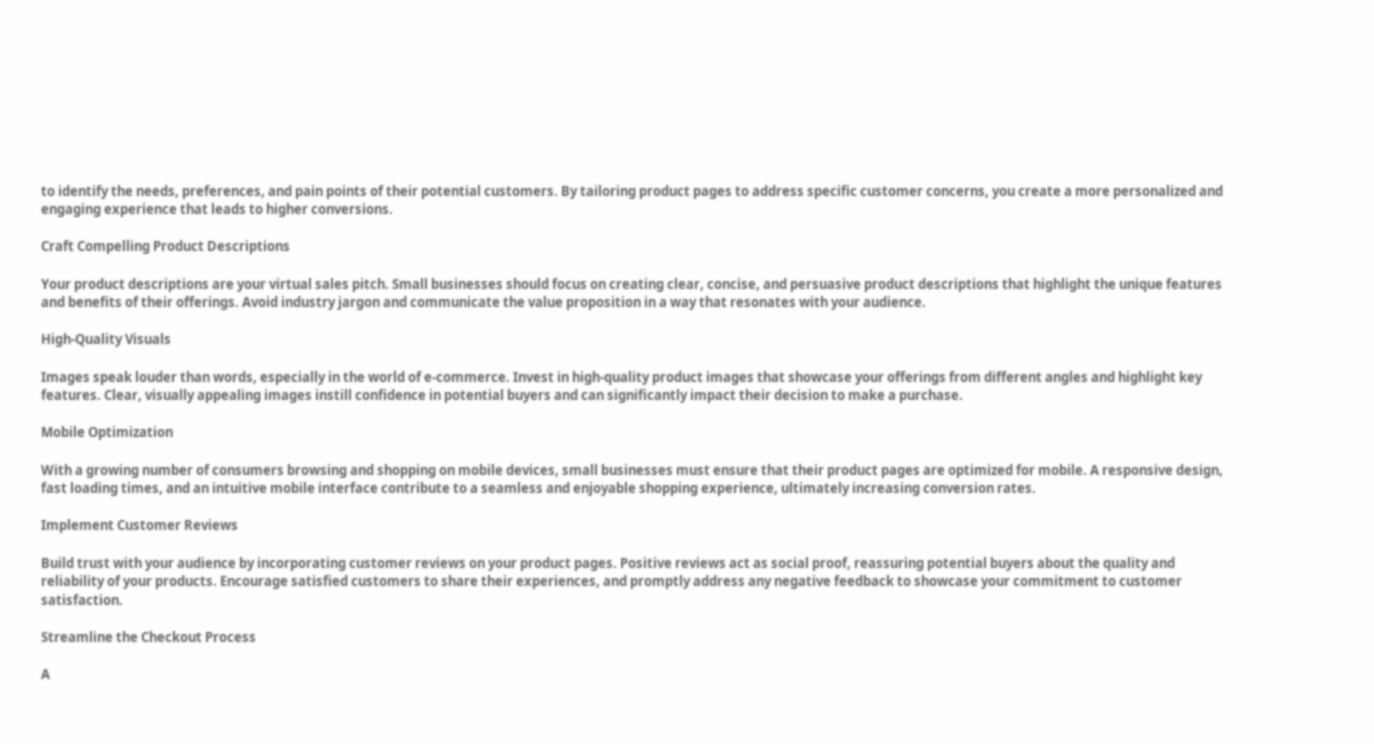to identify the needs, preferences, and pain points of their potential customers. By tailoring product pages to address specific customer concerns, you create a more personalized and engaging experience that leads to higher conversions.

Craft Compelling Product Descriptions

Your product descriptions are your virtual sales pitch. Small businesses should focus on creating clear, concise, and persuasive product descriptions that highlight the unique features and benefits of their offerings. Avoid industry jargon and communicate the value proposition in a way that resonates with your audience.

High-Quality Visuals

Images speak louder than words, especially in the world of e-commerce. Invest in high-quality product images that showcase your offerings from different angles and highlight key features. Clear, visually appealing images instill confidence in potential buyers and can significantly impact their decision to make a purchase.

Mobile Optimization

With a growing number of consumers browsing and shopping on mobile devices, small businesses must ensure that their product pages are optimized for mobile. A responsive design, fast loading times, and an intuitive mobile interface contribute to a seamless and enjoyable shopping experience, ultimately increasing conversion rates.

Implement Customer Reviews

Build trust with your audience by incorporating customer reviews on your product pages. Positive reviews act as social proof, reassuring potential buyers about the quality and reliability of your products. Encourage satisfied customers to share their experiences, and promptly address any negative feedback to showcase your commitment to customer satisfaction.

Streamline the Checkout Process

A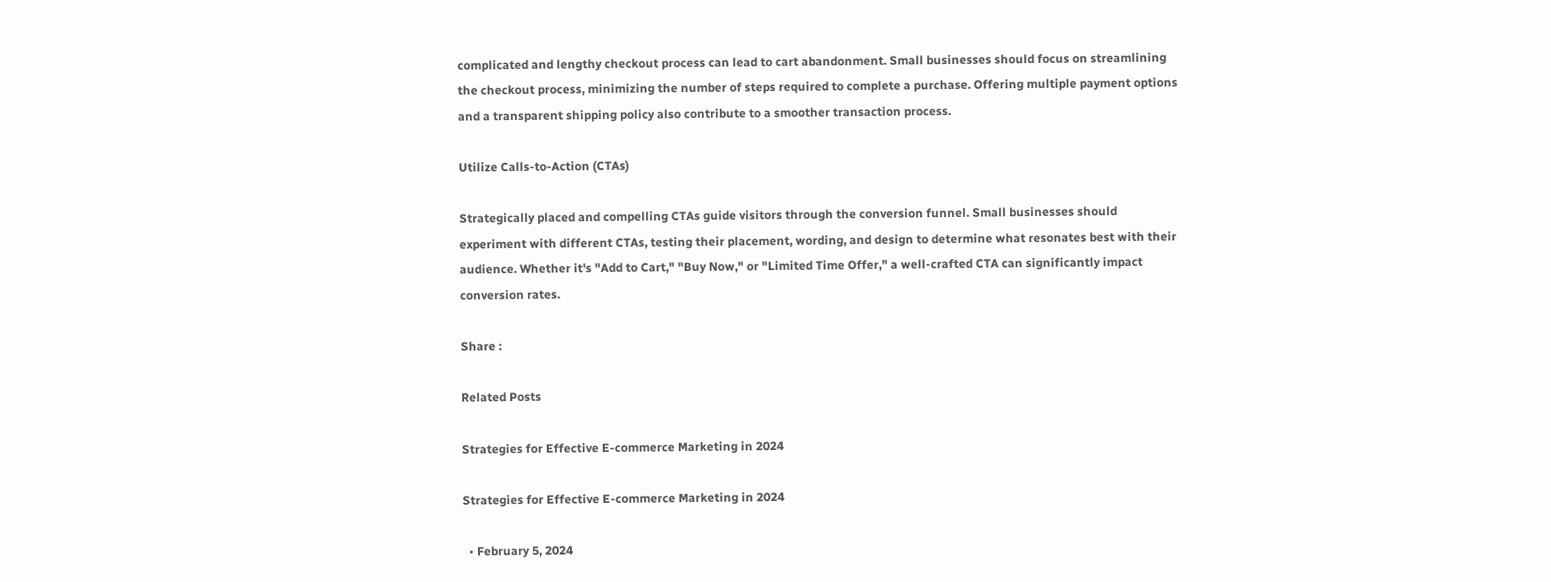complicated and lengthy checkout process can lead to cart abandonment. Small businesses should focus on streamlining the checkout process, minimizing the number of steps required to complete a purchase. Offering multiple payment options and a transparent shipping policy also contribute to a smoother transaction process.

Utilize Calls-to-Action (CTAs)

Strategically placed and compelling CTAs guide visitors through the conversion funnel. Small businesses should experiment with different CTAs, testing their placement, wording, and design to determine what resonates best with their audience. Whether it's "Add to Cart," "Buy Now," or "Limited Time Offer," a well-crafted CTA can significantly impact conversion rates.

Share :

Related Posts

Strategies for Effective E-commerce Marketing in 2024

Strategies for Effective E-commerce Marketing in 2024

  • February 5, 2024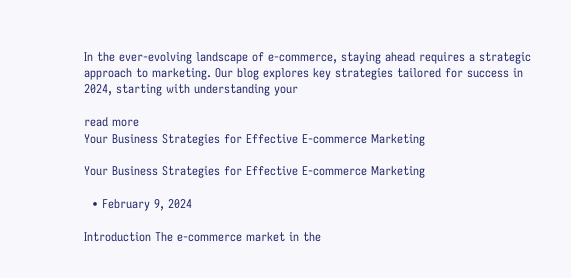In the ever-evolving landscape of e-commerce, staying ahead requires a strategic approach to marketing. Our blog explores key strategies tailored for success in 2024, starting with understanding your

read more
Your Business Strategies for Effective E-commerce Marketing

Your Business Strategies for Effective E-commerce Marketing

  • February 9, 2024

Introduction The e-commerce market in the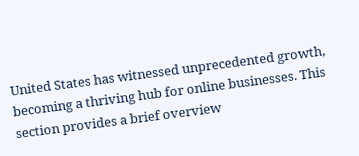United States has witnessed unprecedented growth, becoming a thriving hub for online businesses. This section provides a brief overview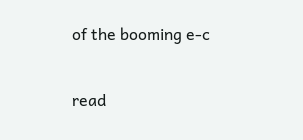of the booming e-c

read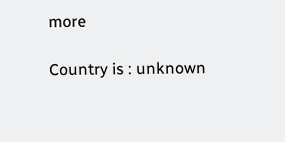more

Country is : unknown